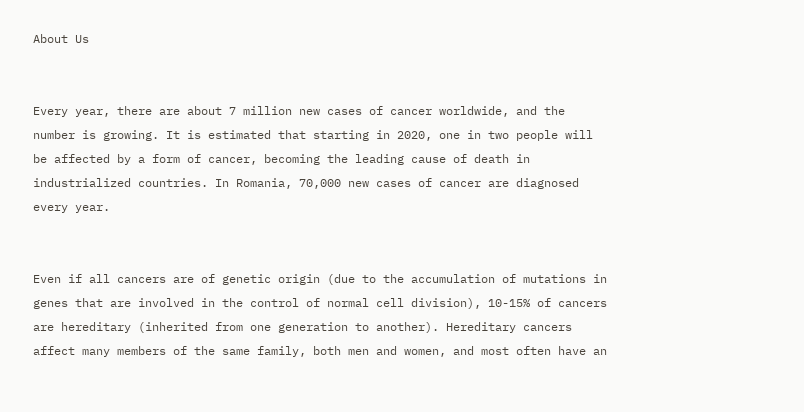About Us


Every year, there are about 7 million new cases of cancer worldwide, and the number is growing. It is estimated that starting in 2020, one in two people will be affected by a form of cancer, becoming the leading cause of death in industrialized countries. In Romania, 70,000 new cases of cancer are diagnosed every year.


Even if all cancers are of genetic origin (due to the accumulation of mutations in genes that are involved in the control of normal cell division), 10-15% of cancers are hereditary (inherited from one generation to another). Hereditary cancers affect many members of the same family, both men and women, and most often have an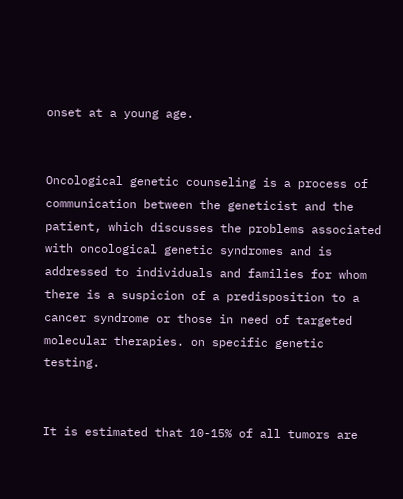onset at a young age.


Oncological genetic counseling is a process of communication between the geneticist and the patient, which discusses the problems associated with oncological genetic syndromes and is addressed to individuals and families for whom there is a suspicion of a predisposition to a cancer syndrome or those in need of targeted molecular therapies. on specific genetic testing.


It is estimated that 10-15% of all tumors are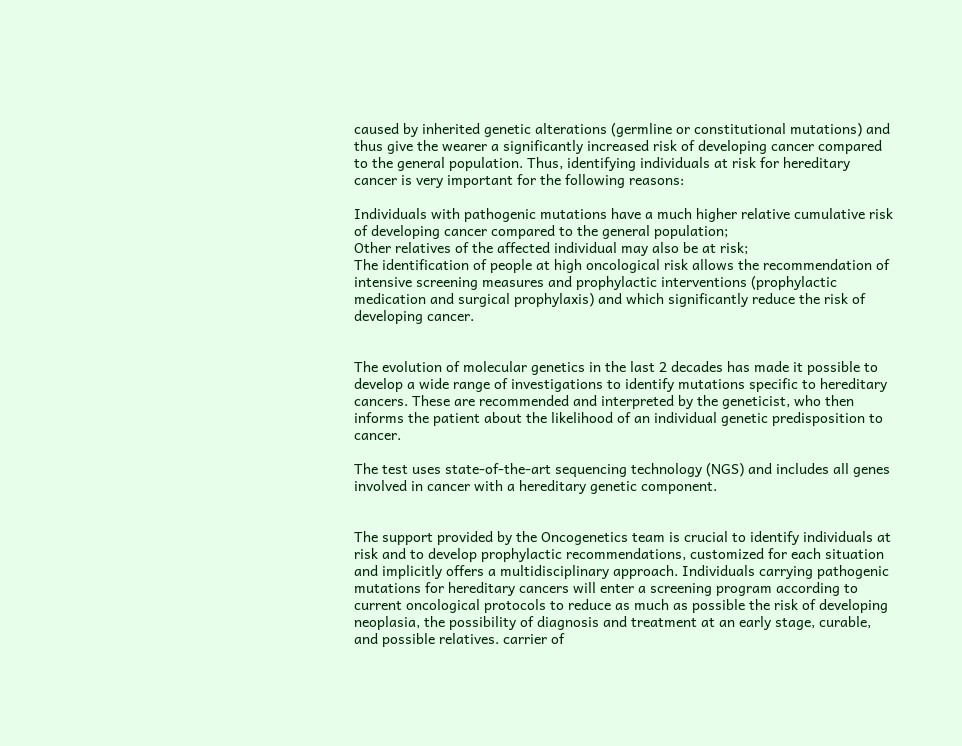caused by inherited genetic alterations (germline or constitutional mutations) and thus give the wearer a significantly increased risk of developing cancer compared to the general population. Thus, identifying individuals at risk for hereditary cancer is very important for the following reasons:

Individuals with pathogenic mutations have a much higher relative cumulative risk of developing cancer compared to the general population;
Other relatives of the affected individual may also be at risk;
The identification of people at high oncological risk allows the recommendation of intensive screening measures and prophylactic interventions (prophylactic medication and surgical prophylaxis) and which significantly reduce the risk of developing cancer.


The evolution of molecular genetics in the last 2 decades has made it possible to develop a wide range of investigations to identify mutations specific to hereditary cancers. These are recommended and interpreted by the geneticist, who then informs the patient about the likelihood of an individual genetic predisposition to cancer.

The test uses state-of-the-art sequencing technology (NGS) and includes all genes involved in cancer with a hereditary genetic component.


The support provided by the Oncogenetics team is crucial to identify individuals at risk and to develop prophylactic recommendations, customized for each situation and implicitly offers a multidisciplinary approach. Individuals carrying pathogenic mutations for hereditary cancers will enter a screening program according to current oncological protocols to reduce as much as possible the risk of developing neoplasia, the possibility of diagnosis and treatment at an early stage, curable, and possible relatives. carrier of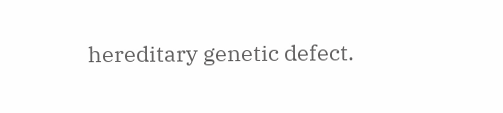hereditary genetic defect.